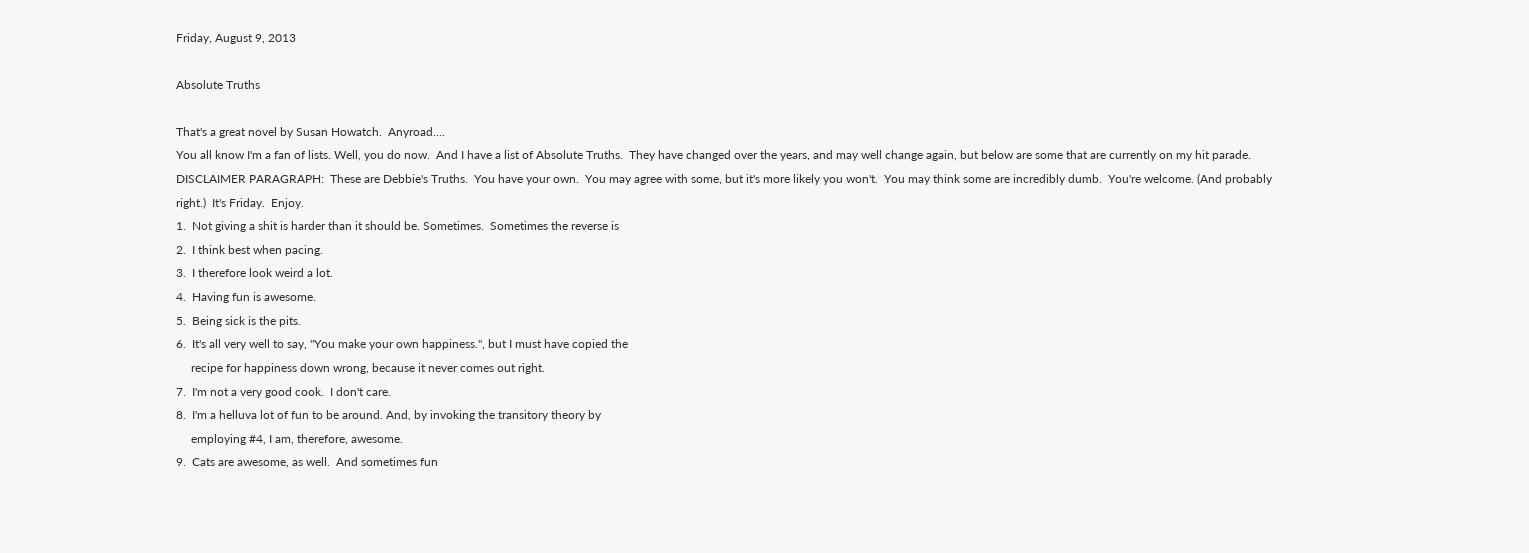Friday, August 9, 2013

Absolute Truths

That's a great novel by Susan Howatch.  Anyroad....
You all know I'm a fan of lists. Well, you do now.  And I have a list of Absolute Truths.  They have changed over the years, and may well change again, but below are some that are currently on my hit parade.
DISCLAIMER PARAGRAPH:  These are Debbie's Truths.  You have your own.  You may agree with some, but it's more likely you won't.  You may think some are incredibly dumb.  You're welcome. (And probably right.)  It's Friday.  Enjoy.
1.  Not giving a shit is harder than it should be. Sometimes.  Sometimes the reverse is
2.  I think best when pacing.
3.  I therefore look weird a lot.
4.  Having fun is awesome.
5.  Being sick is the pits.
6.  It's all very well to say, "You make your own happiness.", but I must have copied the
     recipe for happiness down wrong, because it never comes out right.
7.  I'm not a very good cook.  I don't care.
8.  I'm a helluva lot of fun to be around. And, by invoking the transitory theory by
     employing #4, I am, therefore, awesome.
9.  Cats are awesome, as well.  And sometimes fun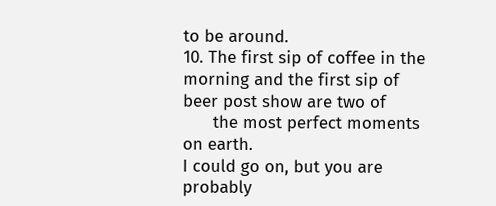to be around.
10. The first sip of coffee in the morning and the first sip of beer post show are two of
      the most perfect moments on earth.
I could go on, but you are probably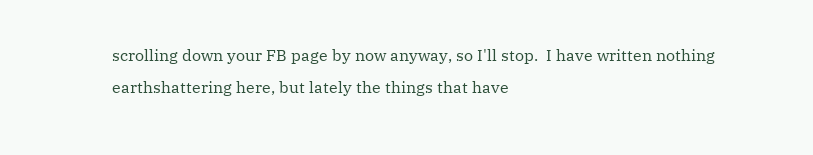scrolling down your FB page by now anyway, so I'll stop.  I have written nothing earthshattering here, but lately the things that have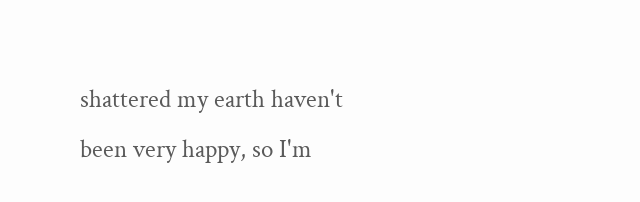shattered my earth haven't been very happy, so I'm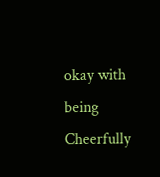okay with being Cheerfully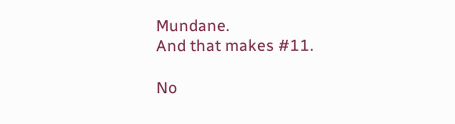Mundane.
And that makes #11.

No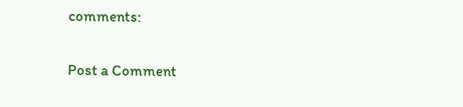comments:

Post a Comment